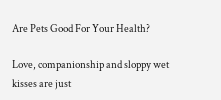Are Pets Good For Your Health?

Love, companionship and sloppy wet kisses are just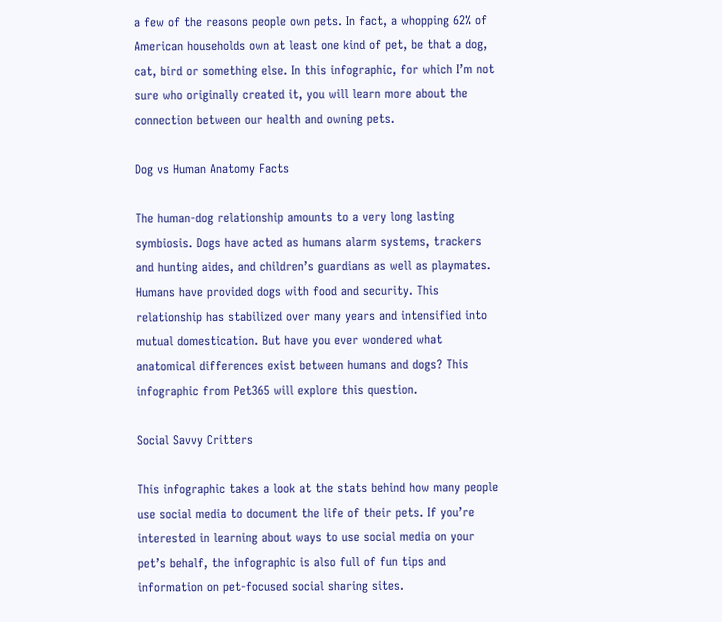a few of the reasons people own pets. In fact, a whopping 62% of American households own at least one kind of pet, be that a dog, cat, bird or something else. In this infographic, for which I’m not sure who originally created it, you will learn more about the connection between our health and owning pets.

Dog vs Human Anatomy Facts

The human-dog relationship amounts to a very long lasting symbiosis. Dogs have acted as humans alarm systems, trackers and hunting aides, and children’s guardians as well as playmates. Humans have provided dogs with food and security. This relationship has stabilized over many years and intensified into mutual domestication. But have you ever wondered what anatomical differences exist between humans and dogs? This infographic from Pet365 will explore this question.

Social Savvy Critters

This infographic takes a look at the stats behind how many people use social media to document the life of their pets. If you’re interested in learning about ways to use social media on your pet’s behalf, the infographic is also full of fun tips and information on pet-focused social sharing sites.